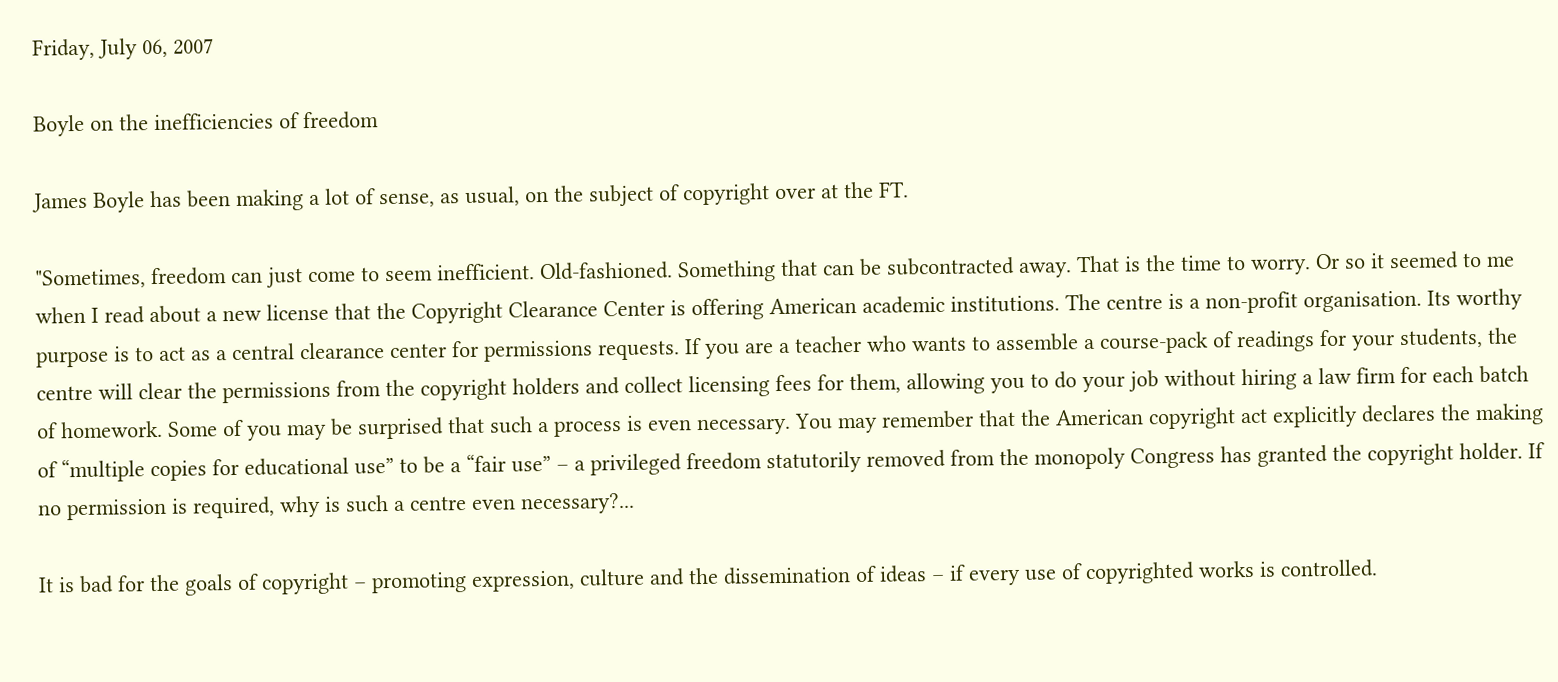Friday, July 06, 2007

Boyle on the inefficiencies of freedom

James Boyle has been making a lot of sense, as usual, on the subject of copyright over at the FT.

"Sometimes, freedom can just come to seem inefficient. Old-fashioned. Something that can be subcontracted away. That is the time to worry. Or so it seemed to me when I read about a new license that the Copyright Clearance Center is offering American academic institutions. The centre is a non-profit organisation. Its worthy purpose is to act as a central clearance center for permissions requests. If you are a teacher who wants to assemble a course-pack of readings for your students, the centre will clear the permissions from the copyright holders and collect licensing fees for them, allowing you to do your job without hiring a law firm for each batch of homework. Some of you may be surprised that such a process is even necessary. You may remember that the American copyright act explicitly declares the making of “multiple copies for educational use” to be a “fair use” – a privileged freedom statutorily removed from the monopoly Congress has granted the copyright holder. If no permission is required, why is such a centre even necessary?...

It is bad for the goals of copyright – promoting expression, culture and the dissemination of ideas – if every use of copyrighted works is controlled.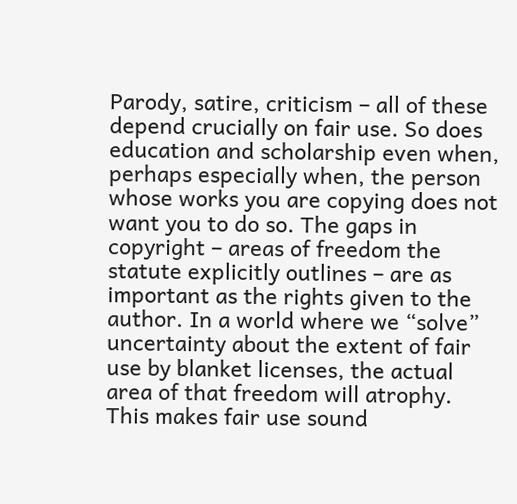Parody, satire, criticism – all of these depend crucially on fair use. So does education and scholarship even when, perhaps especially when, the person whose works you are copying does not want you to do so. The gaps in copyright – areas of freedom the statute explicitly outlines – are as important as the rights given to the author. In a world where we “solve” uncertainty about the extent of fair use by blanket licenses, the actual area of that freedom will atrophy. This makes fair use sound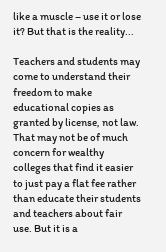like a muscle – use it or lose it? But that is the reality...

Teachers and students may come to understand their freedom to make educational copies as granted by license, not law. That may not be of much concern for wealthy colleges that find it easier to just pay a flat fee rather than educate their students and teachers about fair use. But it is a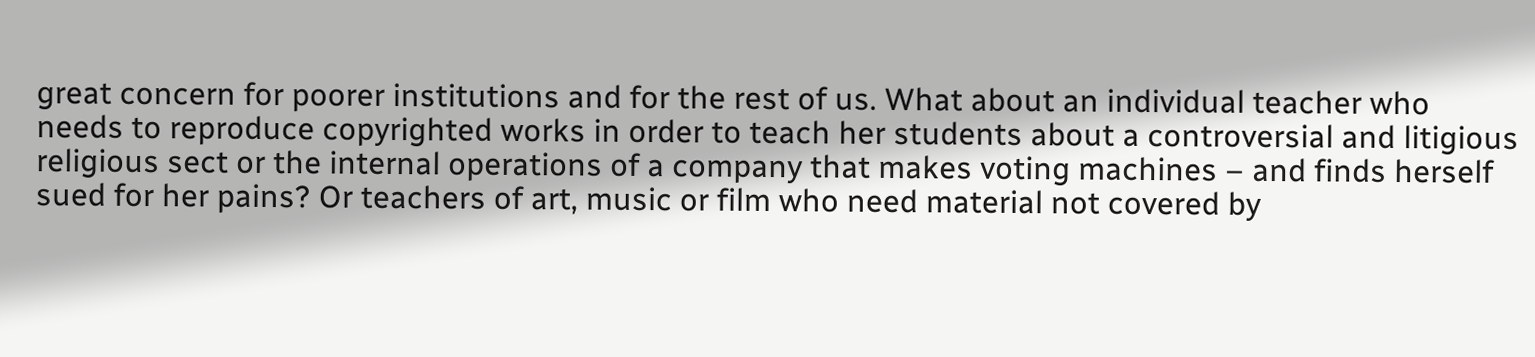great concern for poorer institutions and for the rest of us. What about an individual teacher who needs to reproduce copyrighted works in order to teach her students about a controversial and litigious religious sect or the internal operations of a company that makes voting machines – and finds herself sued for her pains? Or teachers of art, music or film who need material not covered by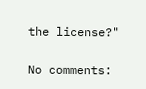the license?"

No comments: